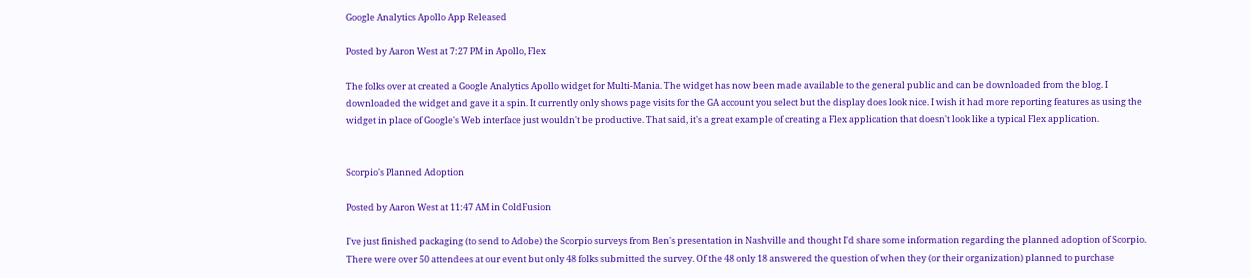Google Analytics Apollo App Released

Posted by Aaron West at 7:27 PM in Apollo, Flex

The folks over at created a Google Analytics Apollo widget for Multi-Mania. The widget has now been made available to the general public and can be downloaded from the blog. I downloaded the widget and gave it a spin. It currently only shows page visits for the GA account you select but the display does look nice. I wish it had more reporting features as using the widget in place of Google's Web interface just wouldn't be productive. That said, it's a great example of creating a Flex application that doesn't look like a typical Flex application.


Scorpio's Planned Adoption

Posted by Aaron West at 11:47 AM in ColdFusion

I've just finished packaging (to send to Adobe) the Scorpio surveys from Ben's presentation in Nashville and thought I'd share some information regarding the planned adoption of Scorpio. There were over 50 attendees at our event but only 48 folks submitted the survey. Of the 48 only 18 answered the question of when they (or their organization) planned to purchase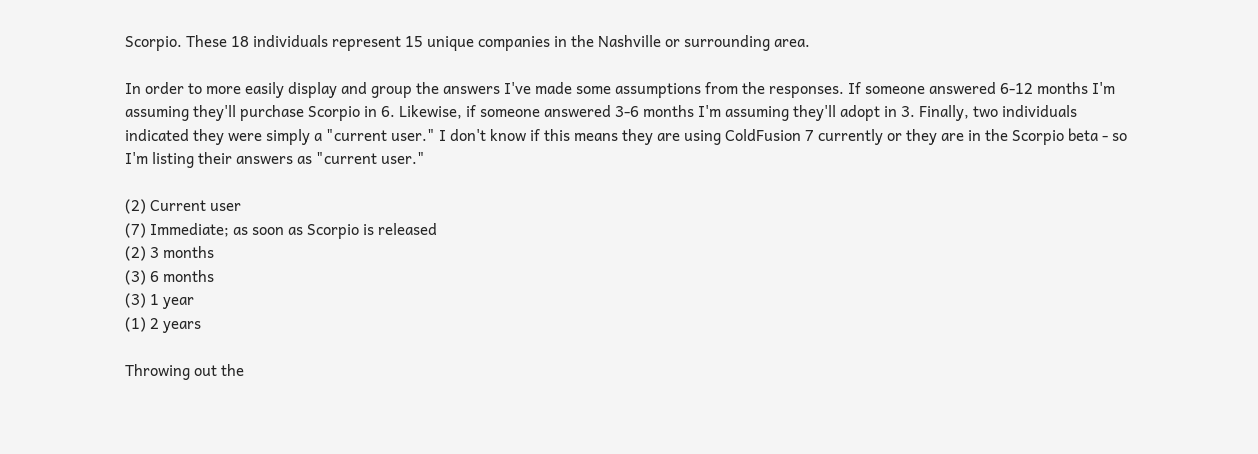Scorpio. These 18 individuals represent 15 unique companies in the Nashville or surrounding area.

In order to more easily display and group the answers I've made some assumptions from the responses. If someone answered 6-12 months I'm assuming they'll purchase Scorpio in 6. Likewise, if someone answered 3-6 months I'm assuming they'll adopt in 3. Finally, two individuals indicated they were simply a "current user." I don't know if this means they are using ColdFusion 7 currently or they are in the Scorpio beta - so I'm listing their answers as "current user."

(2) Current user
(7) Immediate; as soon as Scorpio is released
(2) 3 months
(3) 6 months
(3) 1 year
(1) 2 years

Throwing out the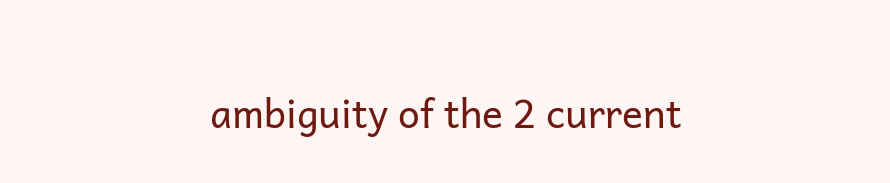ambiguity of the 2 current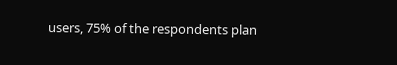users, 75% of the respondents plan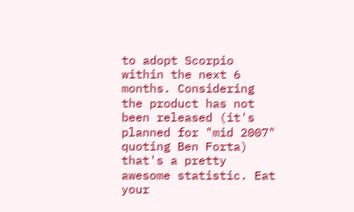to adopt Scorpio within the next 6 months. Considering the product has not been released (it's planned for "mid 2007" quoting Ben Forta) that's a pretty awesome statistic. Eat your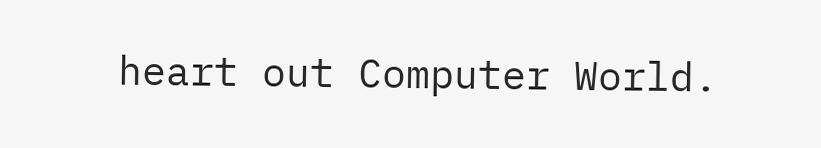heart out Computer World.